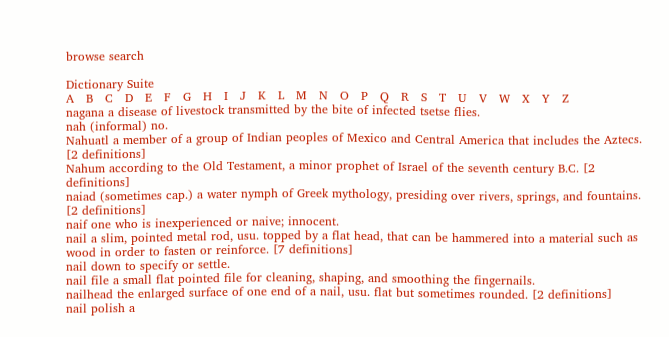browse search

Dictionary Suite
A   B   C   D   E   F   G   H   I   J   K   L   M   N   O   P   Q   R   S   T   U   V   W   X   Y   Z
nagana a disease of livestock transmitted by the bite of infected tsetse flies.
nah (informal) no.
Nahuatl a member of a group of Indian peoples of Mexico and Central America that includes the Aztecs. [2 definitions]
Nahum according to the Old Testament, a minor prophet of Israel of the seventh century B.C. [2 definitions]
naiad (sometimes cap.) a water nymph of Greek mythology, presiding over rivers, springs, and fountains. [2 definitions]
naif one who is inexperienced or naive; innocent.
nail a slim, pointed metal rod, usu. topped by a flat head, that can be hammered into a material such as wood in order to fasten or reinforce. [7 definitions]
nail down to specify or settle.
nail file a small flat pointed file for cleaning, shaping, and smoothing the fingernails.
nailhead the enlarged surface of one end of a nail, usu. flat but sometimes rounded. [2 definitions]
nail polish a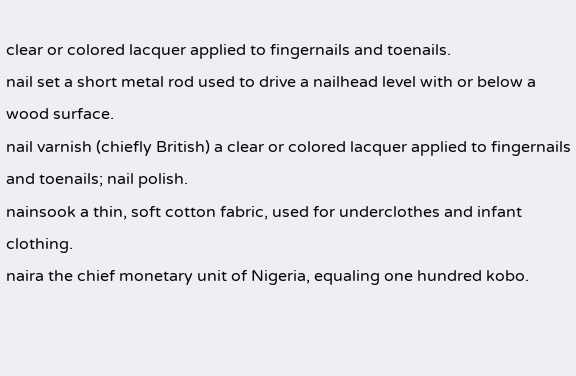clear or colored lacquer applied to fingernails and toenails.
nail set a short metal rod used to drive a nailhead level with or below a wood surface.
nail varnish (chiefly British) a clear or colored lacquer applied to fingernails and toenails; nail polish.
nainsook a thin, soft cotton fabric, used for underclothes and infant clothing.
naira the chief monetary unit of Nigeria, equaling one hundred kobo.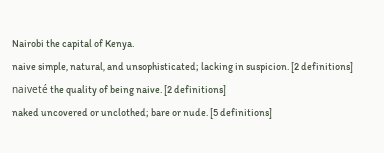Nairobi the capital of Kenya.
naive simple, natural, and unsophisticated; lacking in suspicion. [2 definitions]
naiveté the quality of being naive. [2 definitions]
naked uncovered or unclothed; bare or nude. [5 definitions]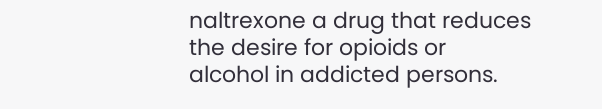naltrexone a drug that reduces the desire for opioids or alcohol in addicted persons.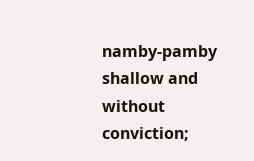namby-pamby shallow and without conviction;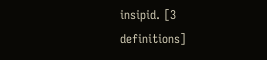insipid. [3 definitions]